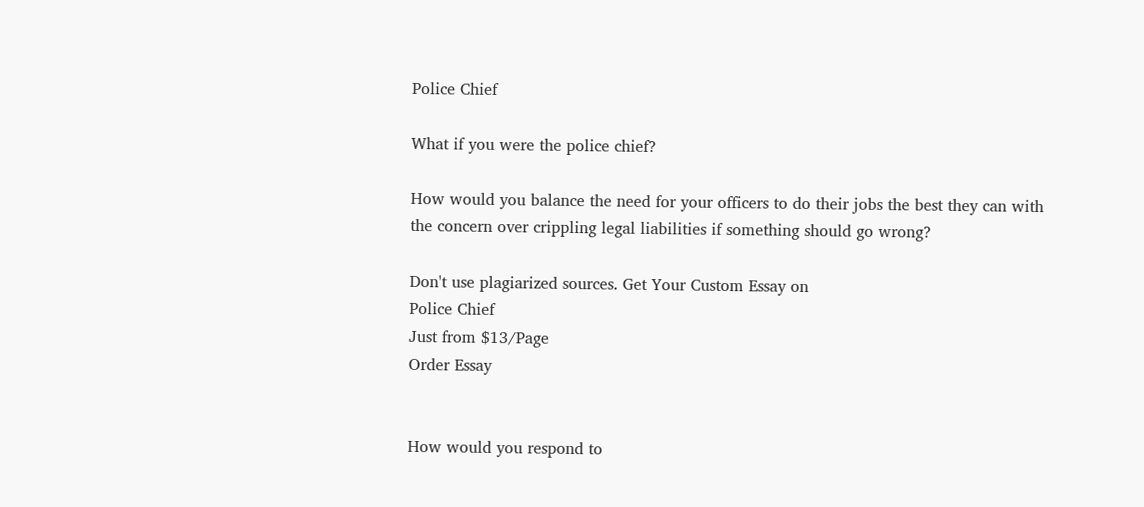Police Chief

What if you were the police chief?

How would you balance the need for your officers to do their jobs the best they can with the concern over crippling legal liabilities if something should go wrong?

Don't use plagiarized sources. Get Your Custom Essay on
Police Chief
Just from $13/Page
Order Essay


How would you respond to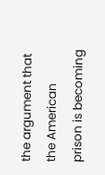the argument that the American prison is becoming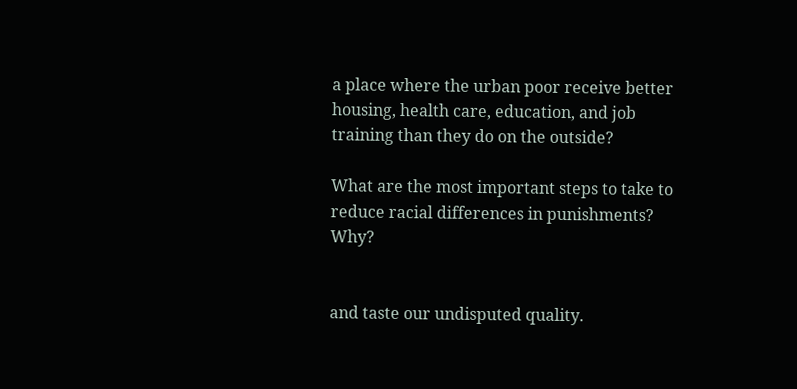a place where the urban poor receive better housing, health care, education, and job training than they do on the outside?

What are the most important steps to take to reduce racial differences in punishments? Why?


and taste our undisputed quality.